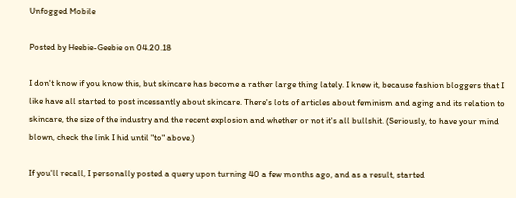Unfogged Mobile

Posted by Heebie-Geebie on 04.20.18

I don't know if you know this, but skincare has become a rather large thing lately. I knew it, because fashion bloggers that I like have all started to post incessantly about skincare. There's lots of articles about feminism and aging and its relation to skincare, the size of the industry and the recent explosion and whether or not it's all bullshit. (Seriously, to have your mind blown, check the link I hid until "to" above.)

If you'll recall, I personally posted a query upon turning 40 a few months ago, and as a result, started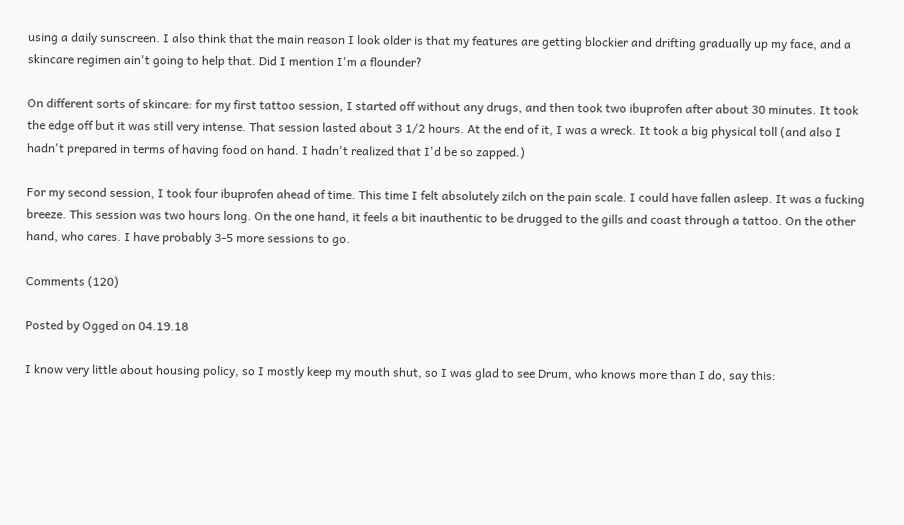using a daily sunscreen. I also think that the main reason I look older is that my features are getting blockier and drifting gradually up my face, and a skincare regimen ain't going to help that. Did I mention I'm a flounder?

On different sorts of skincare: for my first tattoo session, I started off without any drugs, and then took two ibuprofen after about 30 minutes. It took the edge off but it was still very intense. That session lasted about 3 1/2 hours. At the end of it, I was a wreck. It took a big physical toll (and also I hadn't prepared in terms of having food on hand. I hadn't realized that I'd be so zapped.)

For my second session, I took four ibuprofen ahead of time. This time I felt absolutely zilch on the pain scale. I could have fallen asleep. It was a fucking breeze. This session was two hours long. On the one hand, it feels a bit inauthentic to be drugged to the gills and coast through a tattoo. On the other hand, who cares. I have probably 3-5 more sessions to go.

Comments (120)

Posted by Ogged on 04.19.18

I know very little about housing policy, so I mostly keep my mouth shut, so I was glad to see Drum, who knows more than I do, say this: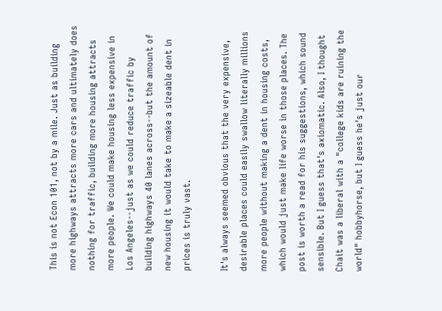This is not Econ 101, not by a mile. Just as building more highways attracts more cars and ultimately does nothing for traffic, building more housing attracts more people. We could make housing less expensive in Los Angeles--just as we could reduce traffic by building highways 40 lanes across--but the amount of new housing it would take to make a sizeable dent in prices is truly vast.

It's always seemed obvious that the very expensive, desirable places could easily swallow literally millions more people without making a dent in housing costs, which would just make life worse in those places. The post is worth a read for his suggestions, which sound sensible. But I guess that's axiomatic. Also, I thought Chait was a liberal with a "college kids are ruining the world" hobbyhorse, but I guess he's just our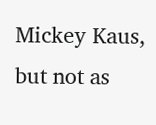Mickey Kaus, but not as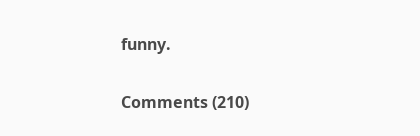funny.

Comments (210)